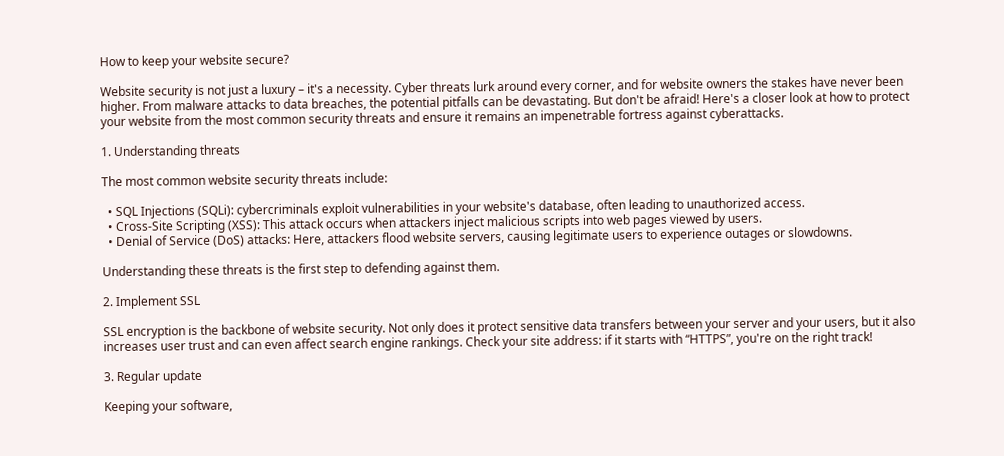How to keep your website secure?

Website security is not just a luxury – it's a necessity. Cyber threats lurk around every corner, and for website owners the stakes have never been higher. From malware attacks to data breaches, the potential pitfalls can be devastating. But don't be afraid! Here's a closer look at how to protect your website from the most common security threats and ensure it remains an impenetrable fortress against cyberattacks.

1. Understanding threats

The most common website security threats include:

  • SQL Injections (SQLi): cybercriminals exploit vulnerabilities in your website's database, often leading to unauthorized access.
  • Cross-Site Scripting (XSS): This attack occurs when attackers inject malicious scripts into web pages viewed by users.
  • Denial of Service (DoS) attacks: Here, attackers flood website servers, causing legitimate users to experience outages or slowdowns.

Understanding these threats is the first step to defending against them.

2. Implement SSL

SSL encryption is the backbone of website security. Not only does it protect sensitive data transfers between your server and your users, but it also increases user trust and can even affect search engine rankings. Check your site address: if it starts with “HTTPS”, you're on the right track!

3. Regular update

Keeping your software,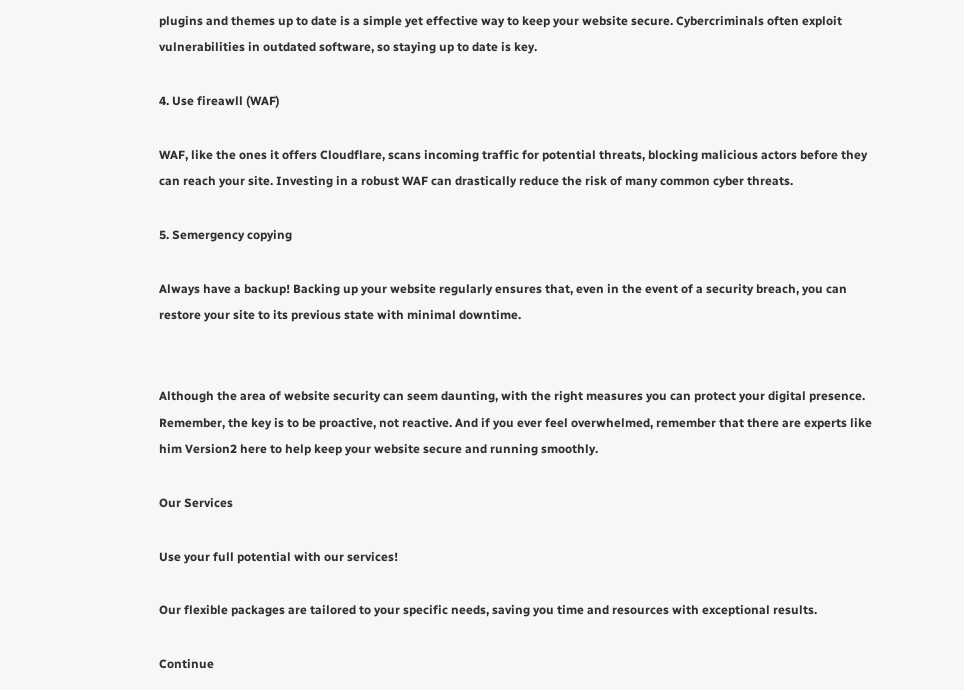plugins and themes up to date is a simple yet effective way to keep your website secure. Cybercriminals often exploit vulnerabilities in outdated software, so staying up to date is key.

4. Use fireawll (WAF)

WAF, like the ones it offers Cloudflare, scans incoming traffic for potential threats, blocking malicious actors before they can reach your site. Investing in a robust WAF can drastically reduce the risk of many common cyber threats.

5. Semergency copying

Always have a backup! Backing up your website regularly ensures that, even in the event of a security breach, you can restore your site to its previous state with minimal downtime.


Although the area of website security can seem daunting, with the right measures you can protect your digital presence. Remember, the key is to be proactive, not reactive. And if you ever feel overwhelmed, remember that there are experts like him Version2 here to help keep your website secure and running smoothly.

Our Services

Use your full potential with our services!

Our flexible packages are tailored to your specific needs, saving you time and resources with exceptional results.

Continue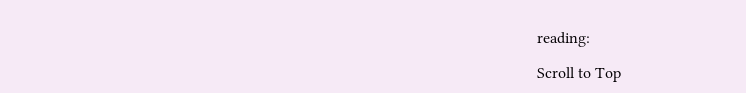reading:

Scroll to Top